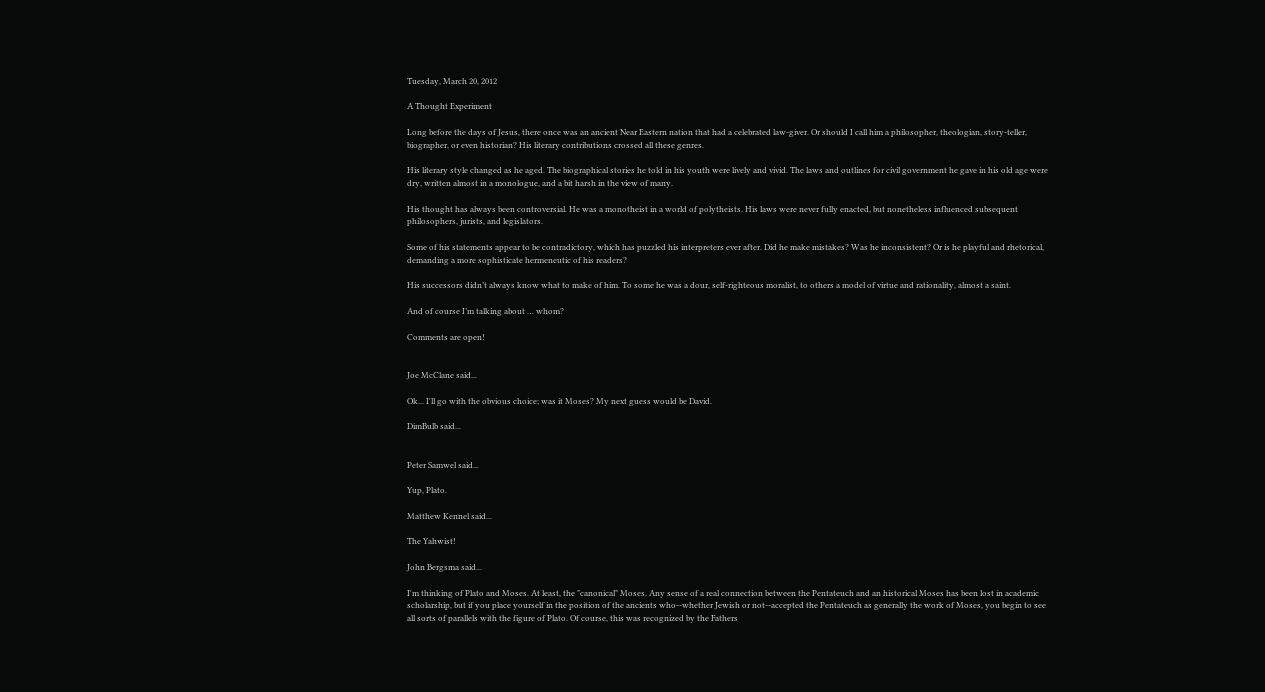Tuesday, March 20, 2012

A Thought Experiment

Long before the days of Jesus, there once was an ancient Near Eastern nation that had a celebrated law-giver. Or should I call him a philosopher, theologian, story-teller, biographer, or even historian? His literary contributions crossed all these genres.

His literary style changed as he aged. The biographical stories he told in his youth were lively and vivid. The laws and outlines for civil government he gave in his old age were dry, written almost in a monologue, and a bit harsh in the view of many.

His thought has always been controversial. He was a monotheist in a world of polytheists. His laws were never fully enacted, but nonetheless influenced subsequent philosophers, jurists, and legislators.

Some of his statements appear to be contradictory, which has puzzled his interpreters ever after. Did he make mistakes? Was he inconsistent? Or is he playful and rhetorical, demanding a more sophisticate hermeneutic of his readers?

His successors didn’t always know what to make of him. To some he was a dour, self-righteous moralist, to others a model of virtue and rationality, almost a saint.

And of course I’m talking about … whom?

Comments are open!


Joe McClane said...

Ok... I'll go with the obvious choice; was it Moses? My next guess would be David.

DimBulb said...


Peter Samwel said...

Yup, Plato.

Matthew Kennel said...

The Yahwist!

John Bergsma said...

I'm thinking of Plato and Moses. At least, the "canonical" Moses. Any sense of a real connection between the Pentateuch and an historical Moses has been lost in academic scholarship, but if you place yourself in the position of the ancients who--whether Jewish or not--accepted the Pentateuch as generally the work of Moses, you begin to see all sorts of parallels with the figure of Plato. Of course, this was recognized by the Fathers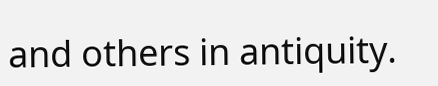and others in antiquity.